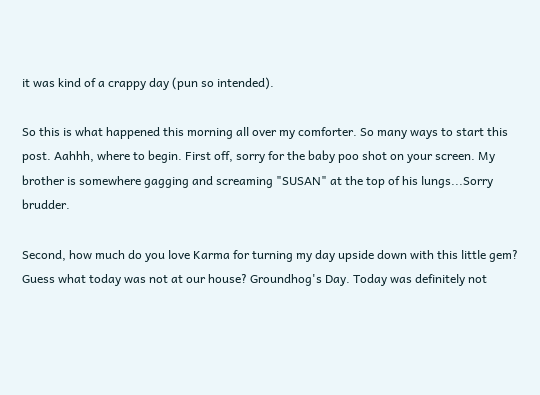it was kind of a crappy day (pun so intended).

So this is what happened this morning all over my comforter. So many ways to start this post. Aahhh, where to begin. First off, sorry for the baby poo shot on your screen. My brother is somewhere gagging and screaming "SUSAN" at the top of his lungs...Sorry brudder.

Second, how much do you love Karma for turning my day upside down with this little gem? Guess what today was not at our house? Groundhog's Day. Today was definitely not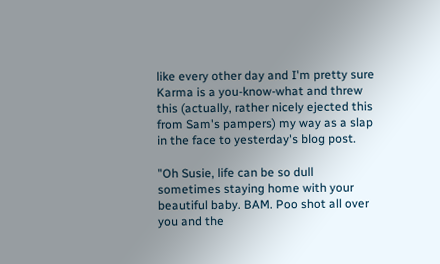like every other day and I'm pretty sure Karma is a you-know-what and threw this (actually, rather nicely ejected this from Sam's pampers) my way as a slap in the face to yesterday's blog post.

"Oh Susie, life can be so dull sometimes staying home with your beautiful baby. BAM. Poo shot all over you and the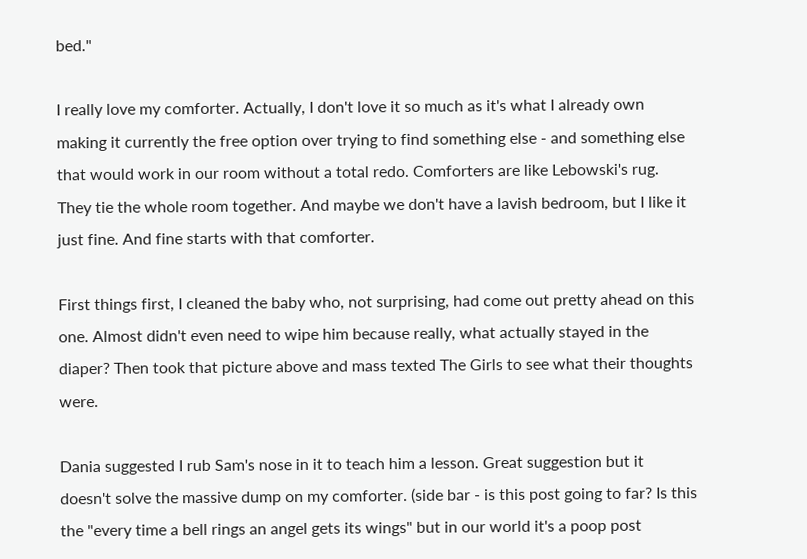bed."

I really love my comforter. Actually, I don't love it so much as it's what I already own making it currently the free option over trying to find something else - and something else that would work in our room without a total redo. Comforters are like Lebowski's rug. They tie the whole room together. And maybe we don't have a lavish bedroom, but I like it just fine. And fine starts with that comforter.

First things first, I cleaned the baby who, not surprising, had come out pretty ahead on this one. Almost didn't even need to wipe him because really, what actually stayed in the diaper? Then took that picture above and mass texted The Girls to see what their thoughts were.

Dania suggested I rub Sam's nose in it to teach him a lesson. Great suggestion but it doesn't solve the massive dump on my comforter. (side bar - is this post going to far? Is this the "every time a bell rings an angel gets its wings" but in our world it's a poop post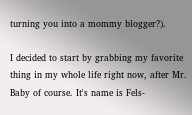turning you into a mommy blogger?).

I decided to start by grabbing my favorite thing in my whole life right now, after Mr. Baby of course. It's name is Fels-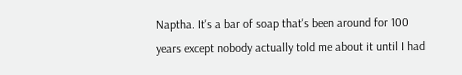Naptha. It's a bar of soap that's been around for 100 years except nobody actually told me about it until I had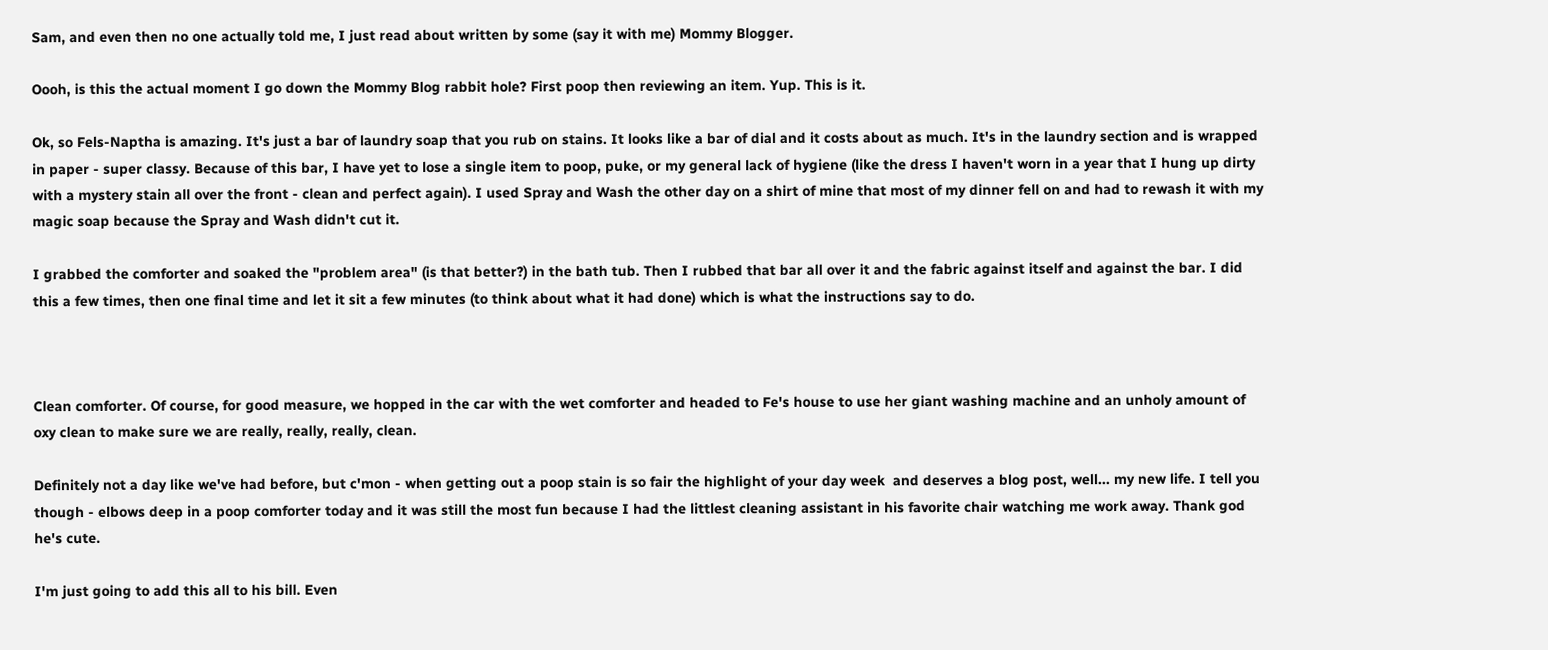Sam, and even then no one actually told me, I just read about written by some (say it with me) Mommy Blogger.

Oooh, is this the actual moment I go down the Mommy Blog rabbit hole? First poop then reviewing an item. Yup. This is it.

Ok, so Fels-Naptha is amazing. It's just a bar of laundry soap that you rub on stains. It looks like a bar of dial and it costs about as much. It's in the laundry section and is wrapped in paper - super classy. Because of this bar, I have yet to lose a single item to poop, puke, or my general lack of hygiene (like the dress I haven't worn in a year that I hung up dirty with a mystery stain all over the front - clean and perfect again). I used Spray and Wash the other day on a shirt of mine that most of my dinner fell on and had to rewash it with my magic soap because the Spray and Wash didn't cut it.

I grabbed the comforter and soaked the "problem area" (is that better?) in the bath tub. Then I rubbed that bar all over it and the fabric against itself and against the bar. I did this a few times, then one final time and let it sit a few minutes (to think about what it had done) which is what the instructions say to do.



Clean comforter. Of course, for good measure, we hopped in the car with the wet comforter and headed to Fe's house to use her giant washing machine and an unholy amount of oxy clean to make sure we are really, really, really, clean.

Definitely not a day like we've had before, but c'mon - when getting out a poop stain is so fair the highlight of your day week  and deserves a blog post, well... my new life. I tell you though - elbows deep in a poop comforter today and it was still the most fun because I had the littlest cleaning assistant in his favorite chair watching me work away. Thank god he's cute.

I'm just going to add this all to his bill. Even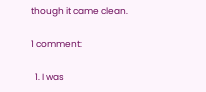though it came clean.

1 comment:

  1. I was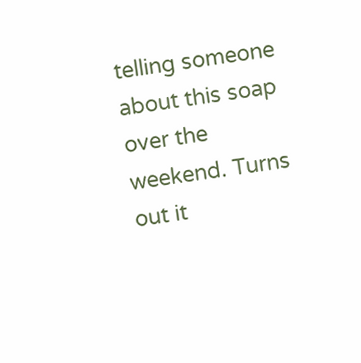telling someone about this soap over the weekend. Turns out it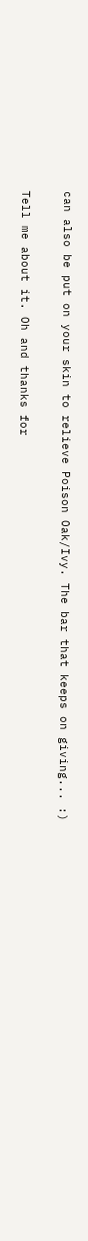can also be put on your skin to relieve Poison Oak/Ivy. The bar that keeps on giving... :)


Tell me about it. Oh and thanks for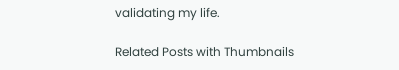validating my life.

Related Posts with Thumbnails